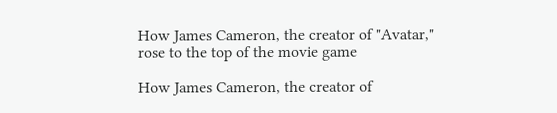How James Cameron, the creator of "Avatar," rose to the top of the movie game

How James Cameron, the creator of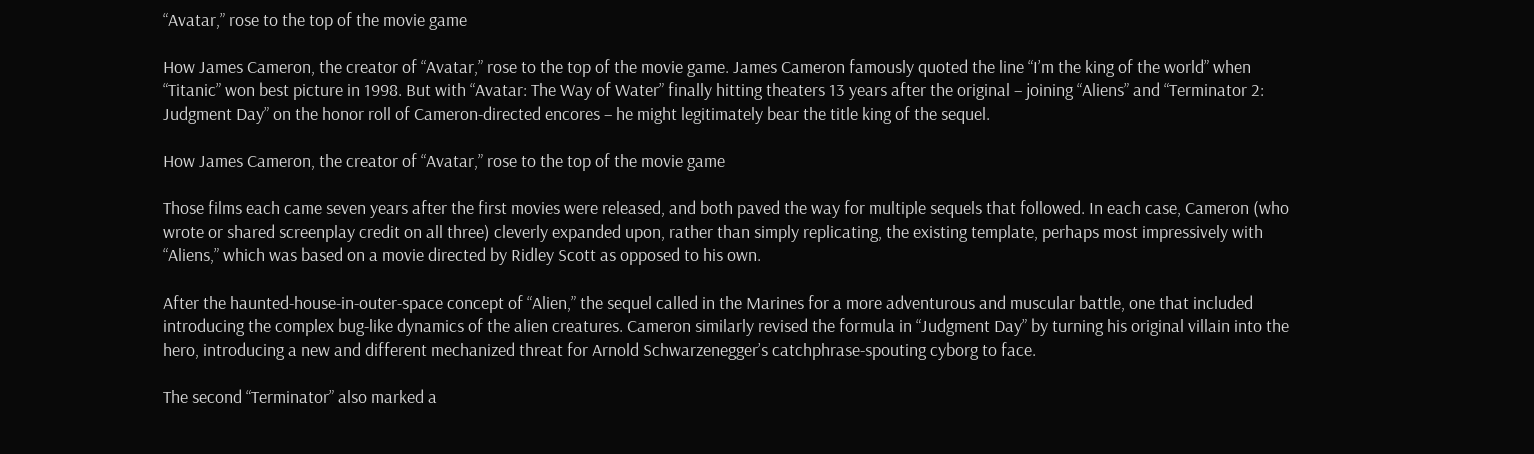“Avatar,” rose to the top of the movie game

How James Cameron, the creator of “Avatar,” rose to the top of the movie game. James Cameron famously quoted the line “I’m the king of the world” when “Titanic” won best picture in 1998. But with “Avatar: The Way of Water” finally hitting theaters 13 years after the original – joining “Aliens” and “Terminator 2: Judgment Day” on the honor roll of Cameron-directed encores – he might legitimately bear the title king of the sequel.

How James Cameron, the creator of “Avatar,” rose to the top of the movie game

Those films each came seven years after the first movies were released, and both paved the way for multiple sequels that followed. In each case, Cameron (who wrote or shared screenplay credit on all three) cleverly expanded upon, rather than simply replicating, the existing template, perhaps most impressively with “Aliens,” which was based on a movie directed by Ridley Scott as opposed to his own.

After the haunted-house-in-outer-space concept of “Alien,” the sequel called in the Marines for a more adventurous and muscular battle, one that included introducing the complex bug-like dynamics of the alien creatures. Cameron similarly revised the formula in “Judgment Day” by turning his original villain into the hero, introducing a new and different mechanized threat for Arnold Schwarzenegger’s catchphrase-spouting cyborg to face.

The second “Terminator” also marked a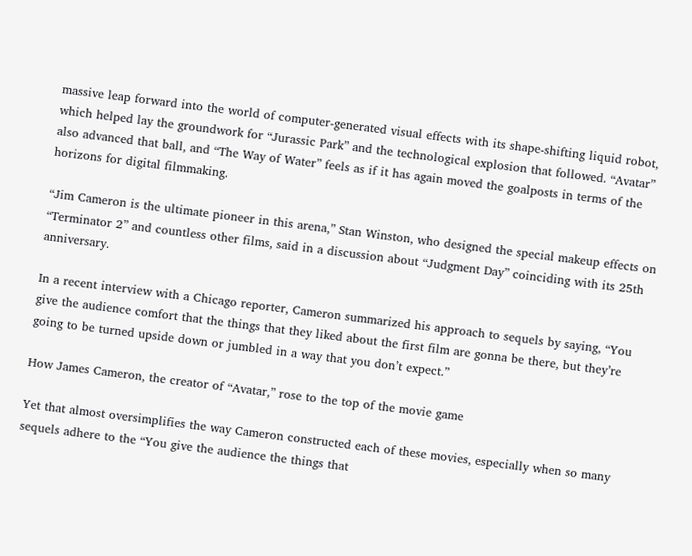massive leap forward into the world of computer-generated visual effects with its shape-shifting liquid robot, which helped lay the groundwork for “Jurassic Park” and the technological explosion that followed. “Avatar” also advanced that ball, and “The Way of Water” feels as if it has again moved the goalposts in terms of the horizons for digital filmmaking.

“Jim Cameron is the ultimate pioneer in this arena,” Stan Winston, who designed the special makeup effects on “Terminator 2” and countless other films, said in a discussion about “Judgment Day” coinciding with its 25th anniversary.

In a recent interview with a Chicago reporter, Cameron summarized his approach to sequels by saying, “You give the audience comfort that the things that they liked about the first film are gonna be there, but they’re going to be turned upside down or jumbled in a way that you don’t expect.”

How James Cameron, the creator of “Avatar,” rose to the top of the movie game

Yet that almost oversimplifies the way Cameron constructed each of these movies, especially when so many sequels adhere to the “You give the audience the things that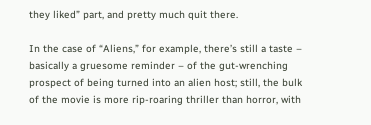they liked” part, and pretty much quit there.

In the case of “Aliens,” for example, there’s still a taste – basically a gruesome reminder – of the gut-wrenching prospect of being turned into an alien host; still, the bulk of the movie is more rip-roaring thriller than horror, with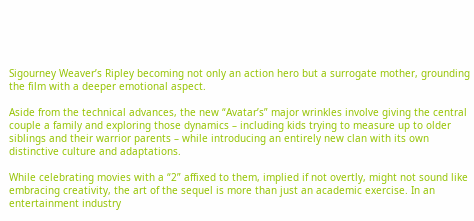Sigourney Weaver’s Ripley becoming not only an action hero but a surrogate mother, grounding the film with a deeper emotional aspect.

Aside from the technical advances, the new “Avatar’s” major wrinkles involve giving the central couple a family and exploring those dynamics – including kids trying to measure up to older siblings and their warrior parents – while introducing an entirely new clan with its own distinctive culture and adaptations.

While celebrating movies with a “2” affixed to them, implied if not overtly, might not sound like embracing creativity, the art of the sequel is more than just an academic exercise. In an entertainment industry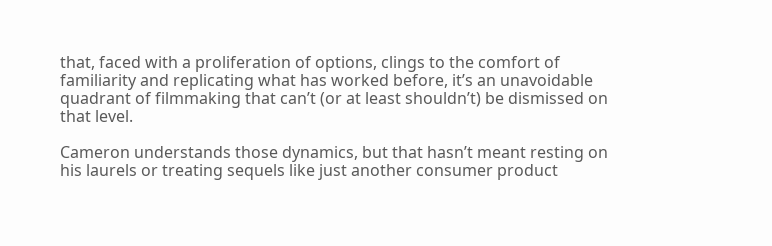that, faced with a proliferation of options, clings to the comfort of familiarity and replicating what has worked before, it’s an unavoidable quadrant of filmmaking that can’t (or at least shouldn’t) be dismissed on that level.

Cameron understands those dynamics, but that hasn’t meant resting on his laurels or treating sequels like just another consumer product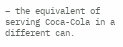– the equivalent of serving Coca-Cola in a different can.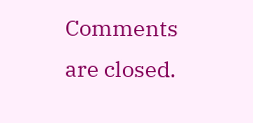Comments are closed.